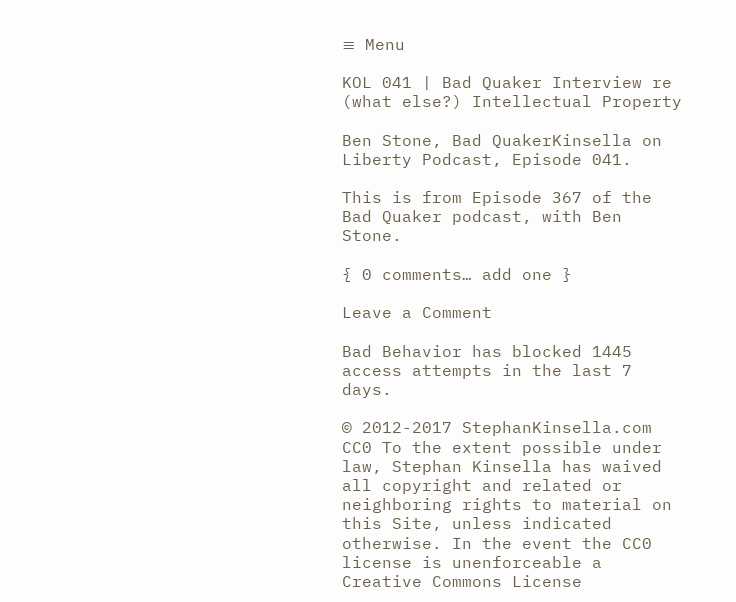≡ Menu

KOL 041 | Bad Quaker Interview re (what else?) Intellectual Property

Ben Stone, Bad QuakerKinsella on Liberty Podcast, Episode 041.

This is from Episode 367 of the Bad Quaker podcast, with Ben Stone.

{ 0 comments… add one }

Leave a Comment

Bad Behavior has blocked 1445 access attempts in the last 7 days.

© 2012-2017 StephanKinsella.com CC0 To the extent possible under law, Stephan Kinsella has waived all copyright and related or neighboring rights to material on this Site, unless indicated otherwise. In the event the CC0 license is unenforceable a  Creative Commons License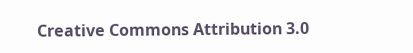Creative Commons Attribution 3.0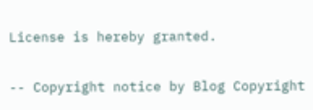License is hereby granted.

-- Copyright notice by Blog Copyright